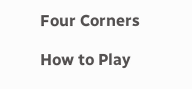Four Corners

How to Play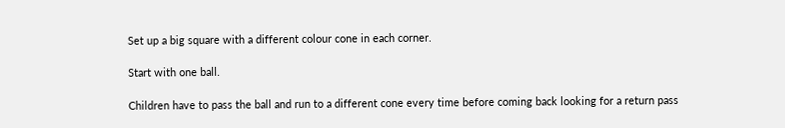Set up a big square with a different colour cone in each corner.

Start with one ball.

Children have to pass the ball and run to a different cone every time before coming back looking for a return pass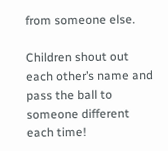from someone else.

Children shout out each other’s name and pass the ball to someone different each time!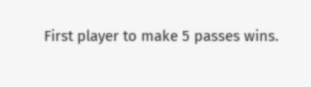First player to make 5 passes wins.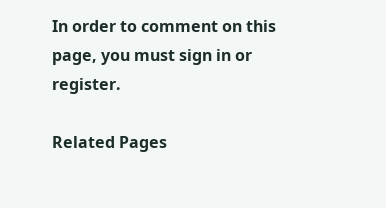In order to comment on this page, you must sign in or register.

Related Pages